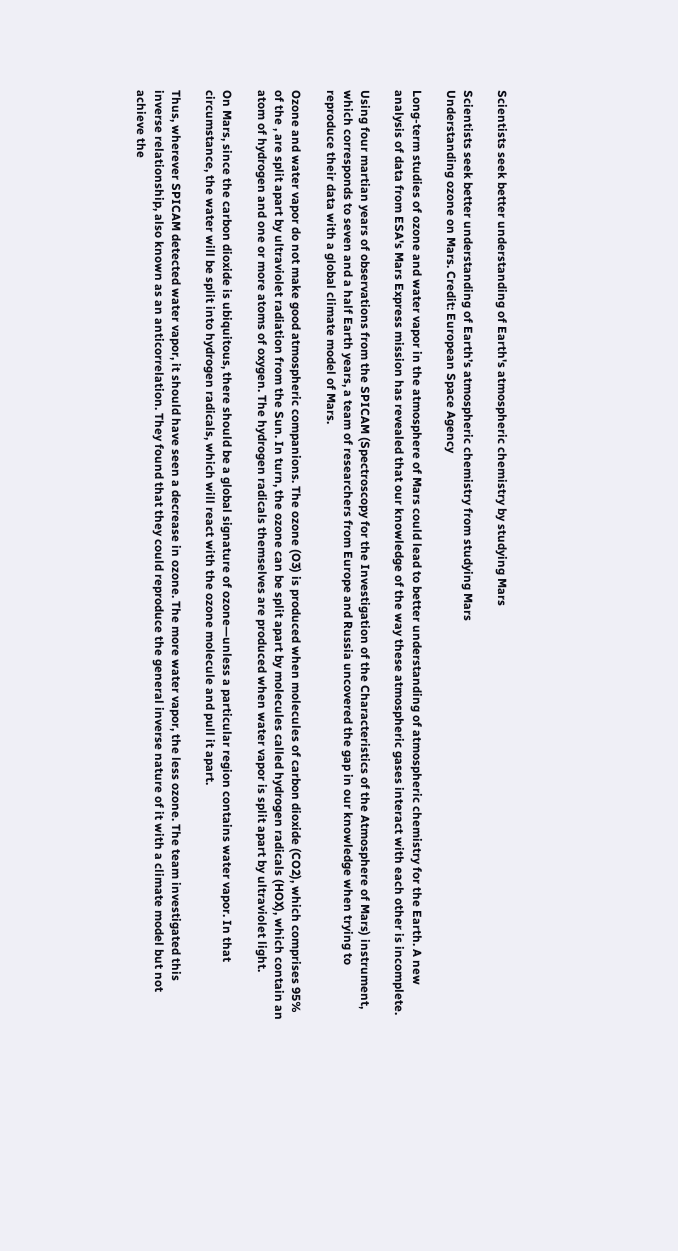Scientists seek better understanding of Earth's atmospheric chemistry by studying Mars

Scientists seek better understanding of Earth’s atmospheric chemistry from studying Mars
Understanding ozone on Mars. Credit: European Space Agency

Long-term studies of ozone and water vapor in the atmosphere of Mars could lead to better understanding of atmospheric chemistry for the Earth. A new analysis of data from ESA's Mars Express mission has revealed that our knowledge of the way these atmospheric gases interact with each other is incomplete.

Using four martian years of observations from the SPICAM (Spectroscopy for the Investigation of the Characteristics of the Atmosphere of Mars) instrument, which corresponds to seven and a half Earth years, a team of researchers from Europe and Russia uncovered the gap in our knowledge when trying to reproduce their data with a global climate model of Mars.

Ozone and water vapor do not make good atmospheric companions. The ozone (O3) is produced when molecules of carbon dioxide (CO2), which comprises 95% of the , are split apart by ultraviolet radiation from the Sun. In turn, the ozone can be split apart by molecules called hydrogen radicals (HOX), which contain an atom of hydrogen and one or more atoms of oxygen. The hydrogen radicals themselves are produced when water vapor is split apart by ultraviolet light.

On Mars, since the carbon dioxide is ubiquitous, there should be a global signature of ozone—unless a particular region contains water vapor. In that circumstance, the water will be split into hydrogen radicals, which will react with the ozone molecule and pull it apart.

Thus, wherever SPICAM detected water vapor, it should have seen a decrease in ozone. The more water vapor, the less ozone. The team investigated this inverse relationship, also known as an anticorrelation. They found that they could reproduce the general inverse nature of it with a climate model but not achieve the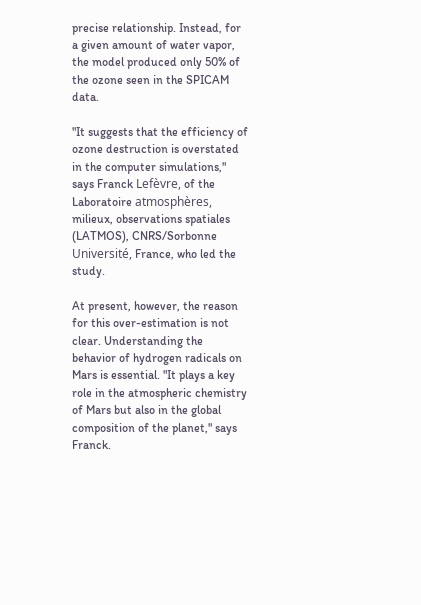precise relationship. Instead, for a given amount of water vapor, the model produced only 50% of the ozone seen in the SPICAM data.

"It suggests that the efficiency of ozone destruction is overstated in the computer simulations," says Franck Lefèvre, of the Laboratoire atmosphères, milieux, observations spatiales (LATMOS), CNRS/Sorbonne Université, France, who led the study.

At present, however, the reason for this over-estimation is not clear. Understanding the behavior of hydrogen radicals on Mars is essential. "It plays a key role in the atmospheric chemistry of Mars but also in the global composition of the planet," says Franck.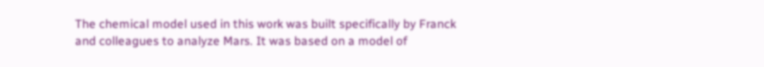The chemical model used in this work was built specifically by Franck and colleagues to analyze Mars. It was based on a model of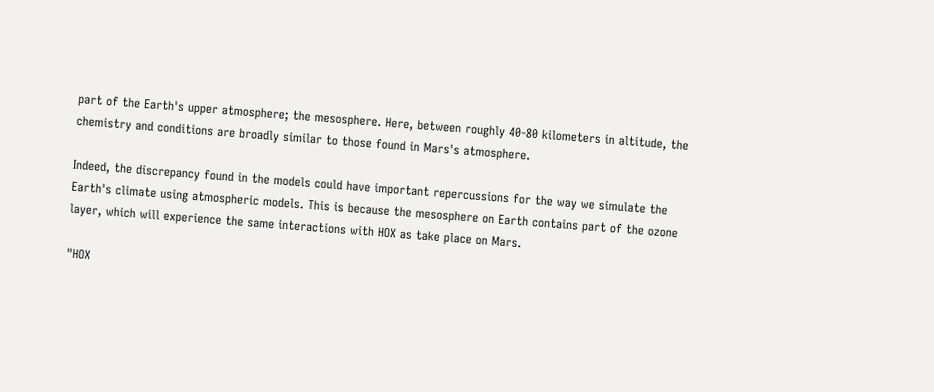part of the Earth's upper atmosphere; the mesosphere. Here, between roughly 40-80 kilometers in altitude, the chemistry and conditions are broadly similar to those found in Mars's atmosphere.

Indeed, the discrepancy found in the models could have important repercussions for the way we simulate the Earth's climate using atmospheric models. This is because the mesosphere on Earth contains part of the ozone layer, which will experience the same interactions with HOX as take place on Mars.

"HOX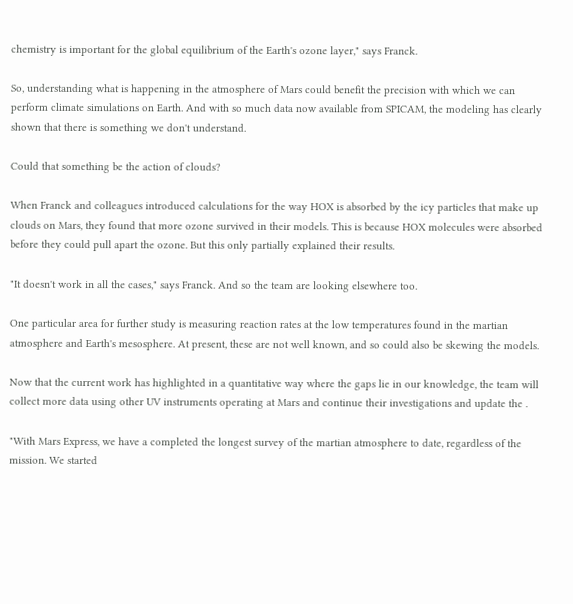chemistry is important for the global equilibrium of the Earth's ozone layer," says Franck.

So, understanding what is happening in the atmosphere of Mars could benefit the precision with which we can perform climate simulations on Earth. And with so much data now available from SPICAM, the modeling has clearly shown that there is something we don't understand.

Could that something be the action of clouds?

When Franck and colleagues introduced calculations for the way HOX is absorbed by the icy particles that make up clouds on Mars, they found that more ozone survived in their models. This is because HOX molecules were absorbed before they could pull apart the ozone. But this only partially explained their results.

"It doesn't work in all the cases," says Franck. And so the team are looking elsewhere too.

One particular area for further study is measuring reaction rates at the low temperatures found in the martian atmosphere and Earth's mesosphere. At present, these are not well known, and so could also be skewing the models.

Now that the current work has highlighted in a quantitative way where the gaps lie in our knowledge, the team will collect more data using other UV instruments operating at Mars and continue their investigations and update the .

"With Mars Express, we have a completed the longest survey of the martian atmosphere to date, regardless of the mission. We started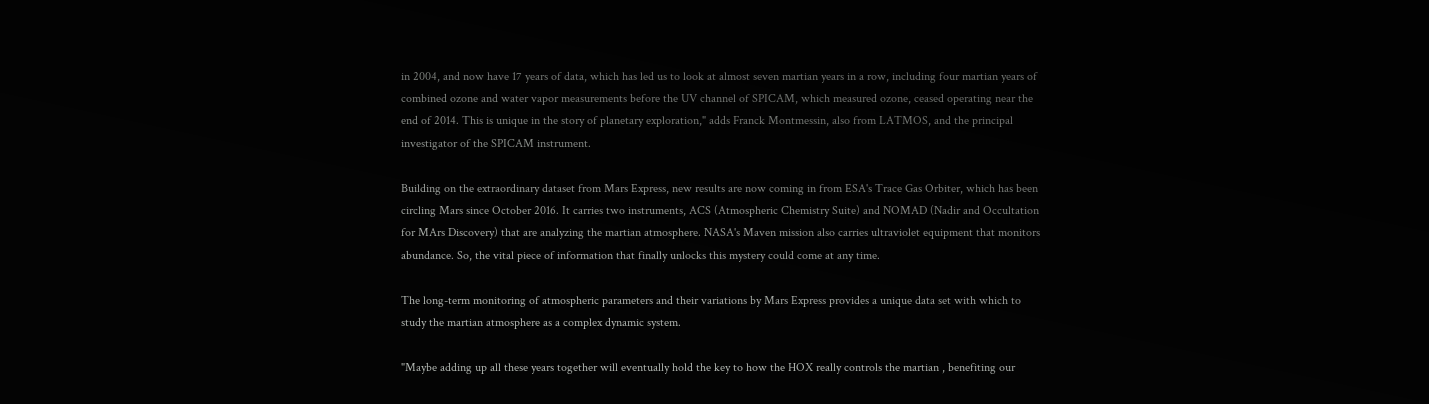in 2004, and now have 17 years of data, which has led us to look at almost seven martian years in a row, including four martian years of combined ozone and water vapor measurements before the UV channel of SPICAM, which measured ozone, ceased operating near the end of 2014. This is unique in the story of planetary exploration," adds Franck Montmessin, also from LATMOS, and the principal investigator of the SPICAM instrument.

Building on the extraordinary dataset from Mars Express, new results are now coming in from ESA's Trace Gas Orbiter, which has been circling Mars since October 2016. It carries two instruments, ACS (Atmospheric Chemistry Suite) and NOMAD (Nadir and Occultation for MArs Discovery) that are analyzing the martian atmosphere. NASA's Maven mission also carries ultraviolet equipment that monitors abundance. So, the vital piece of information that finally unlocks this mystery could come at any time.

The long-term monitoring of atmospheric parameters and their variations by Mars Express provides a unique data set with which to study the martian atmosphere as a complex dynamic system.

"Maybe adding up all these years together will eventually hold the key to how the HOX really controls the martian , benefiting our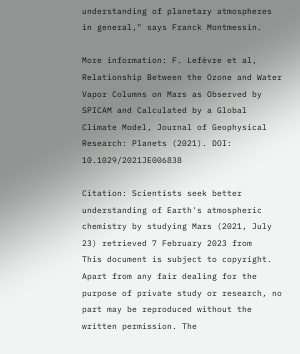understanding of planetary atmospheres in general," says Franck Montmessin.

More information: F. Lefèvre et al, Relationship Between the Ozone and Water Vapor Columns on Mars as Observed by SPICAM and Calculated by a Global Climate Model, Journal of Geophysical Research: Planets (2021). DOI: 10.1029/2021JE006838

Citation: Scientists seek better understanding of Earth's atmospheric chemistry by studying Mars (2021, July 23) retrieved 7 February 2023 from
This document is subject to copyright. Apart from any fair dealing for the purpose of private study or research, no part may be reproduced without the written permission. The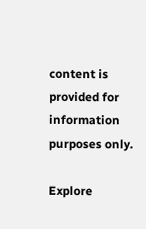content is provided for information purposes only.

Explore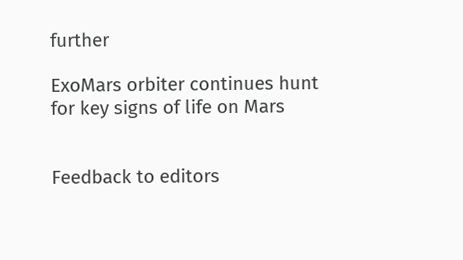further

ExoMars orbiter continues hunt for key signs of life on Mars


Feedback to editors